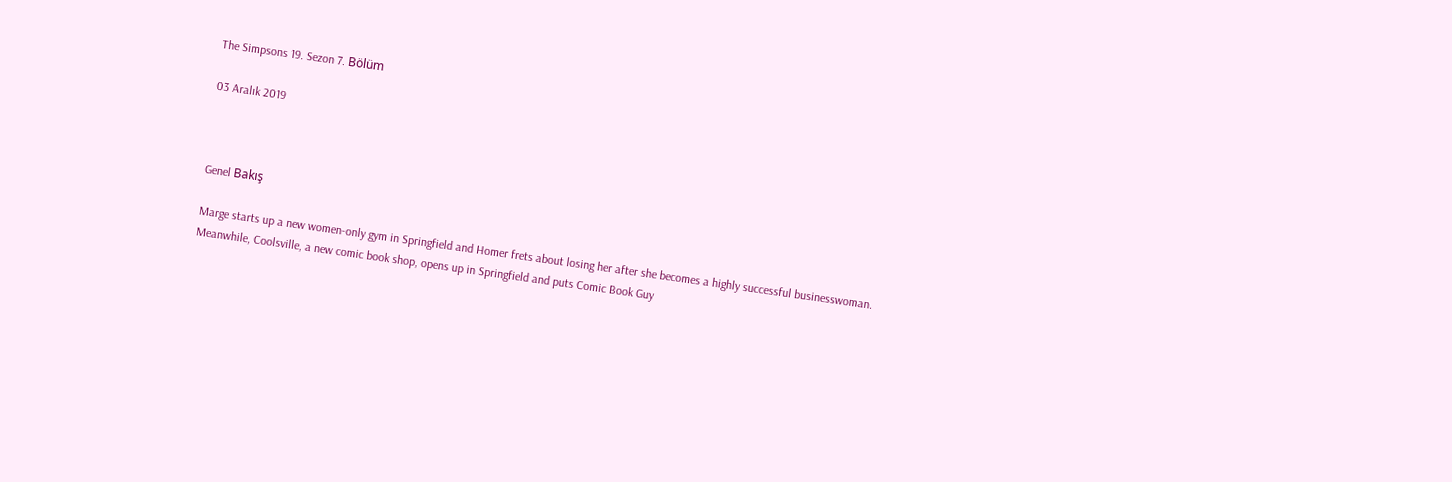The Simpsons 19. Sezon 7. Bölüm

03 Aralık 2019



Genel Bakış

Marge starts up a new women-only gym in Springfield and Homer frets about losing her after she becomes a highly successful businesswoman. Meanwhile, Coolsville, a new comic book shop, opens up in Springfield and puts Comic Book Guy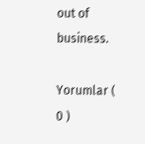out of business.

Yorumlar ( 0 )